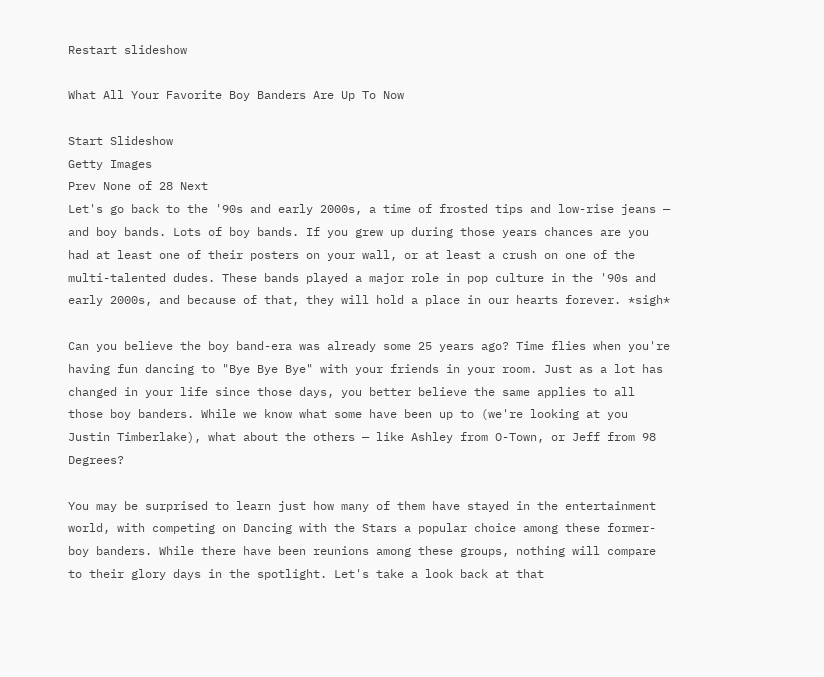Restart slideshow

What All Your Favorite Boy Banders Are Up To Now

Start Slideshow
Getty Images
Prev None of 28 Next
Let's go back to the '90s and early 2000s, a time of frosted tips and low-rise jeans — and boy bands. Lots of boy bands. If you grew up during those years chances are you had at least one of their posters on your wall, or at least a crush on one of the multi-talented dudes. These bands played a major role in pop culture in the '90s and early 2000s, and because of that, they will hold a place in our hearts forever. *sigh*

Can you believe the boy band-era was already some 25 years ago? Time flies when you're having fun dancing to "Bye Bye Bye" with your friends in your room. Just as a lot has changed in your life since those days, you better believe the same applies to all those boy banders. While we know what some have been up to (we're looking at you Justin Timberlake), what about the others — like Ashley from O-Town, or Jeff from 98 Degrees?

You may be surprised to learn just how many of them have stayed in the entertainment world, with competing on Dancing with the Stars a popular choice among these former-boy banders. While there have been reunions among these groups, nothing will compare to their glory days in the spotlight. Let's take a look back at that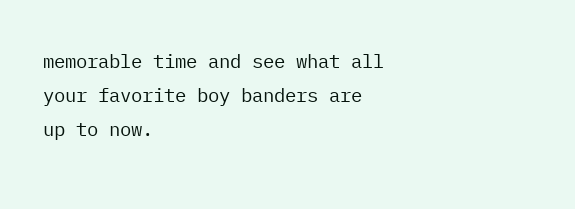memorable time and see what all your favorite boy banders are up to now.